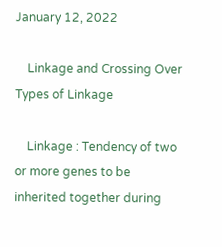January 12, 2022

    Linkage and Crossing Over Types of Linkage

    Linkage : Tendency of two or more genes to be inherited together during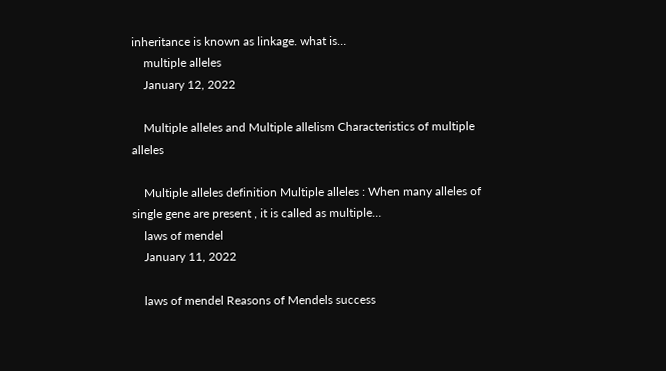inheritance is known as linkage. what is…
    multiple alleles
    January 12, 2022

    Multiple alleles and Multiple allelism Characteristics of multiple alleles

    Multiple alleles definition Multiple alleles : When many alleles of single gene are present , it is called as multiple…
    laws of mendel
    January 11, 2022

    laws of mendel Reasons of Mendels success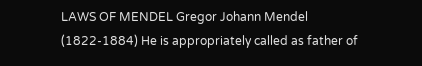LAWS OF MENDEL Gregor Johann Mendel (1822-1884) He is appropriately called as father of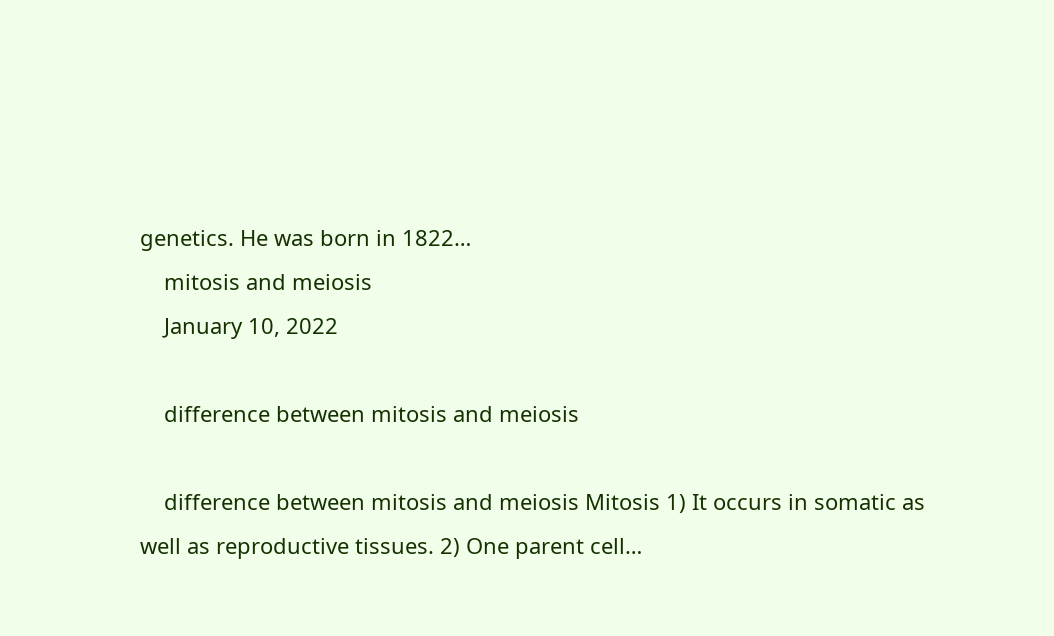genetics. He was born in 1822…
    mitosis and meiosis
    January 10, 2022

    difference between mitosis and meiosis

    difference between mitosis and meiosis Mitosis 1) It occurs in somatic as well as reproductive tissues. 2) One parent cell…